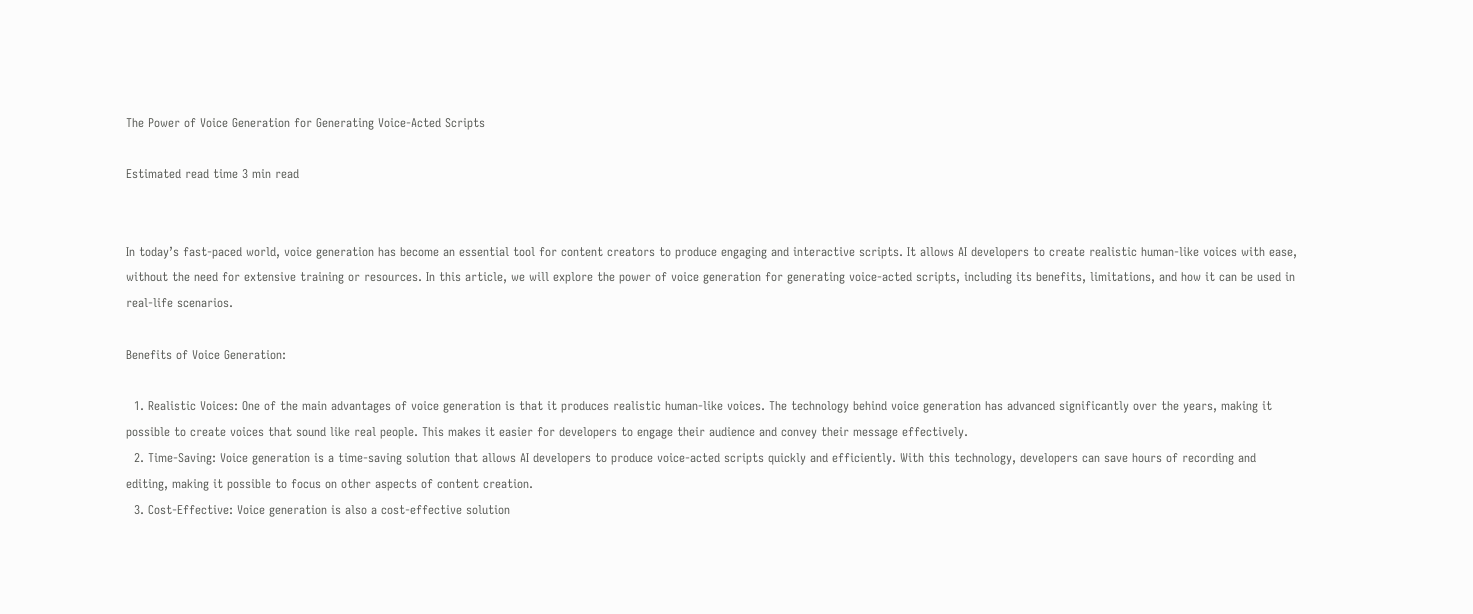The Power of Voice Generation for Generating Voice-Acted Scripts

Estimated read time 3 min read


In today’s fast-paced world, voice generation has become an essential tool for content creators to produce engaging and interactive scripts. It allows AI developers to create realistic human-like voices with ease, without the need for extensive training or resources. In this article, we will explore the power of voice generation for generating voice-acted scripts, including its benefits, limitations, and how it can be used in real-life scenarios.

Benefits of Voice Generation:

  1. Realistic Voices: One of the main advantages of voice generation is that it produces realistic human-like voices. The technology behind voice generation has advanced significantly over the years, making it possible to create voices that sound like real people. This makes it easier for developers to engage their audience and convey their message effectively.
  2. Time-Saving: Voice generation is a time-saving solution that allows AI developers to produce voice-acted scripts quickly and efficiently. With this technology, developers can save hours of recording and editing, making it possible to focus on other aspects of content creation.
  3. Cost-Effective: Voice generation is also a cost-effective solution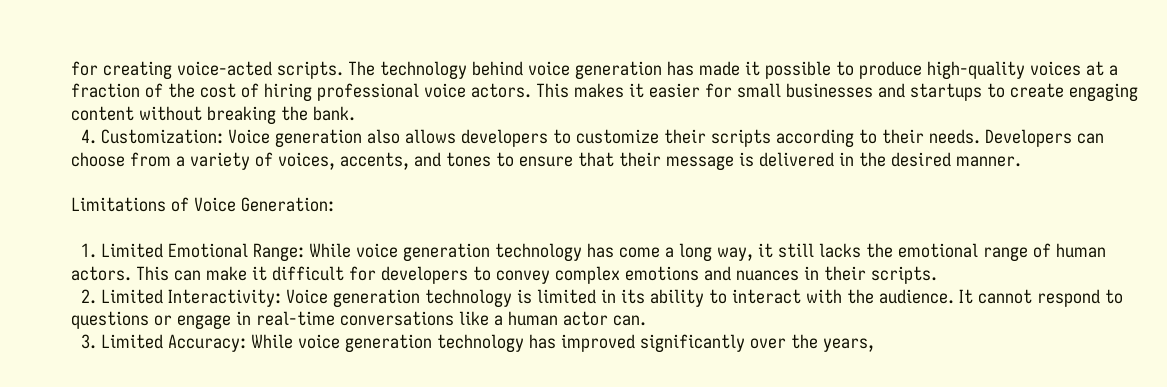for creating voice-acted scripts. The technology behind voice generation has made it possible to produce high-quality voices at a fraction of the cost of hiring professional voice actors. This makes it easier for small businesses and startups to create engaging content without breaking the bank.
  4. Customization: Voice generation also allows developers to customize their scripts according to their needs. Developers can choose from a variety of voices, accents, and tones to ensure that their message is delivered in the desired manner.

Limitations of Voice Generation:

  1. Limited Emotional Range: While voice generation technology has come a long way, it still lacks the emotional range of human actors. This can make it difficult for developers to convey complex emotions and nuances in their scripts.
  2. Limited Interactivity: Voice generation technology is limited in its ability to interact with the audience. It cannot respond to questions or engage in real-time conversations like a human actor can.
  3. Limited Accuracy: While voice generation technology has improved significantly over the years,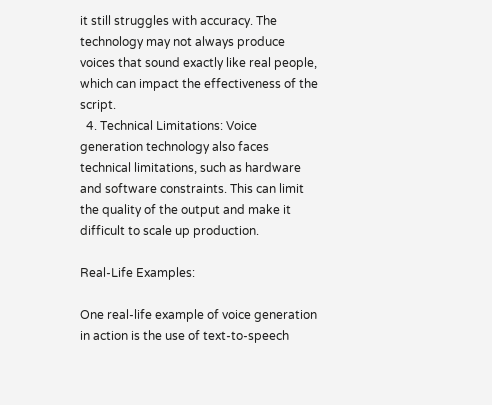it still struggles with accuracy. The technology may not always produce voices that sound exactly like real people, which can impact the effectiveness of the script.
  4. Technical Limitations: Voice generation technology also faces technical limitations, such as hardware and software constraints. This can limit the quality of the output and make it difficult to scale up production.

Real-Life Examples:

One real-life example of voice generation in action is the use of text-to-speech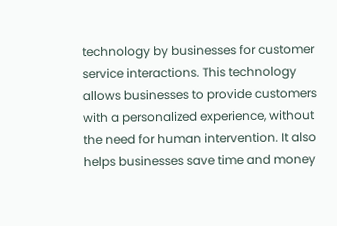technology by businesses for customer service interactions. This technology allows businesses to provide customers with a personalized experience, without the need for human intervention. It also helps businesses save time and money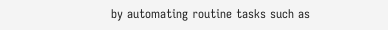by automating routine tasks such as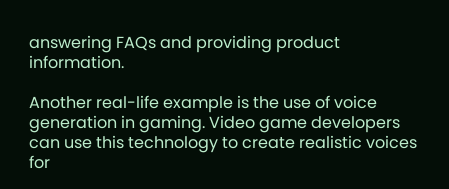answering FAQs and providing product information.

Another real-life example is the use of voice generation in gaming. Video game developers can use this technology to create realistic voices for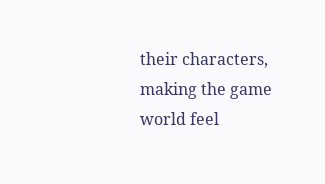their characters, making the game world feel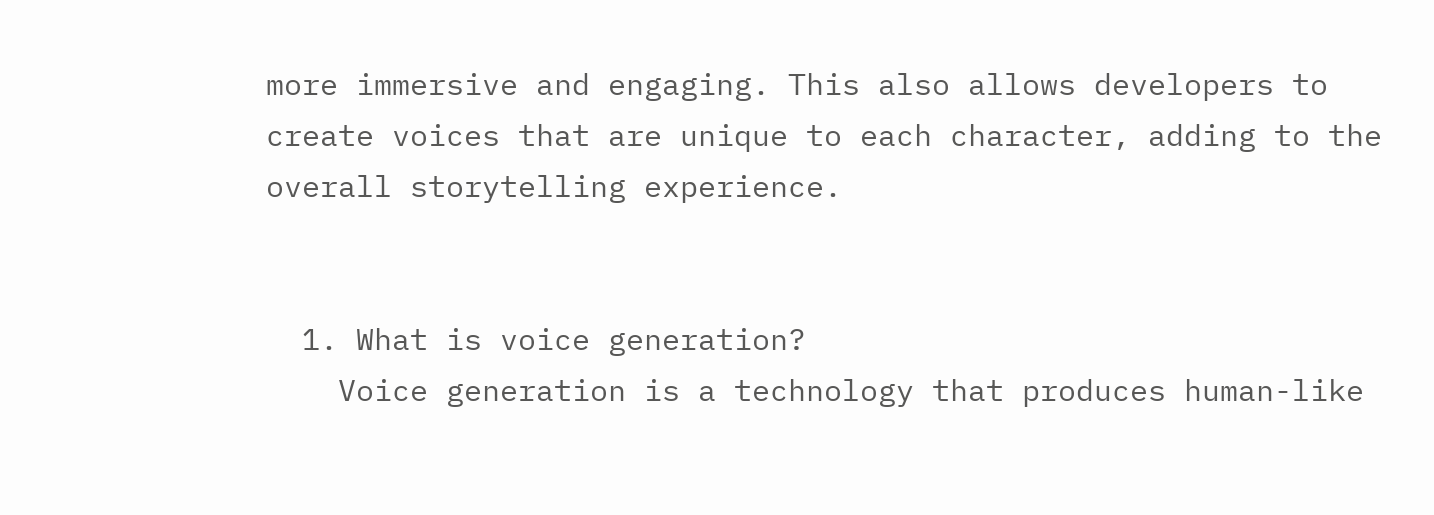more immersive and engaging. This also allows developers to create voices that are unique to each character, adding to the overall storytelling experience.


  1. What is voice generation?
    Voice generation is a technology that produces human-like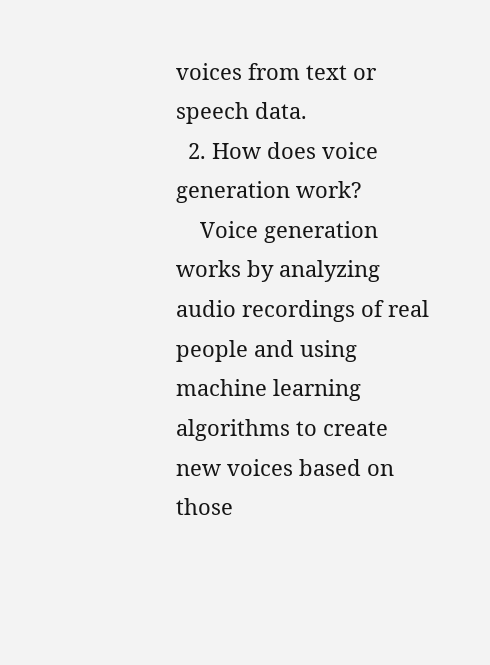voices from text or speech data.
  2. How does voice generation work?
    Voice generation works by analyzing audio recordings of real people and using machine learning algorithms to create new voices based on those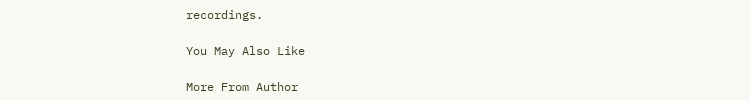recordings.

You May Also Like

More From Author